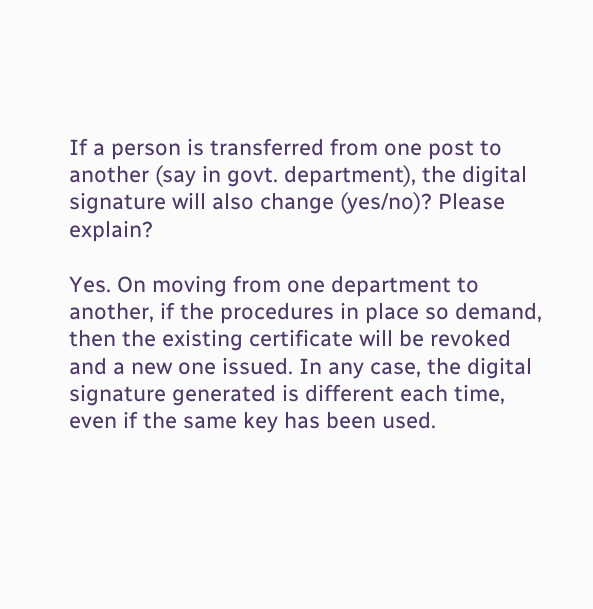If a person is transferred from one post to another (say in govt. department), the digital signature will also change (yes/no)? Please explain?

Yes. On moving from one department to another, if the procedures in place so demand, then the existing certificate will be revoked and a new one issued. In any case, the digital signature generated is different each time, even if the same key has been used.